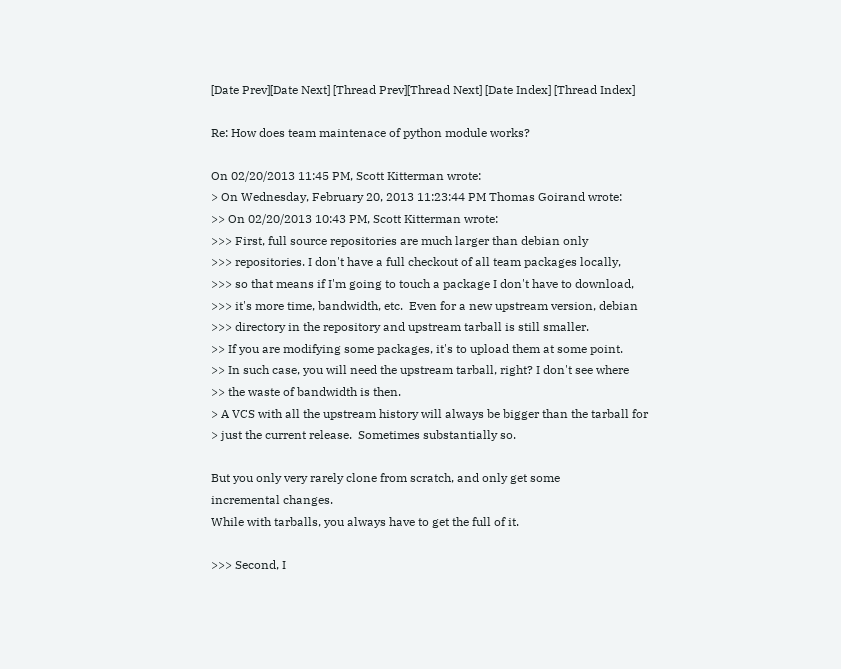[Date Prev][Date Next] [Thread Prev][Thread Next] [Date Index] [Thread Index]

Re: How does team maintenace of python module works?

On 02/20/2013 11:45 PM, Scott Kitterman wrote:
> On Wednesday, February 20, 2013 11:23:44 PM Thomas Goirand wrote:
>> On 02/20/2013 10:43 PM, Scott Kitterman wrote:
>>> First, full source repositories are much larger than debian only
>>> repositories. I don't have a full checkout of all team packages locally,
>>> so that means if I'm going to touch a package I don't have to download,
>>> it's more time, bandwidth, etc.  Even for a new upstream version, debian
>>> directory in the repository and upstream tarball is still smaller.
>> If you are modifying some packages, it's to upload them at some point.
>> In such case, you will need the upstream tarball, right? I don't see where
>> the waste of bandwidth is then.
> A VCS with all the upstream history will always be bigger than the tarball for
> just the current release.  Sometimes substantially so.

But you only very rarely clone from scratch, and only get some
incremental changes.
While with tarballs, you always have to get the full of it.

>>> Second, I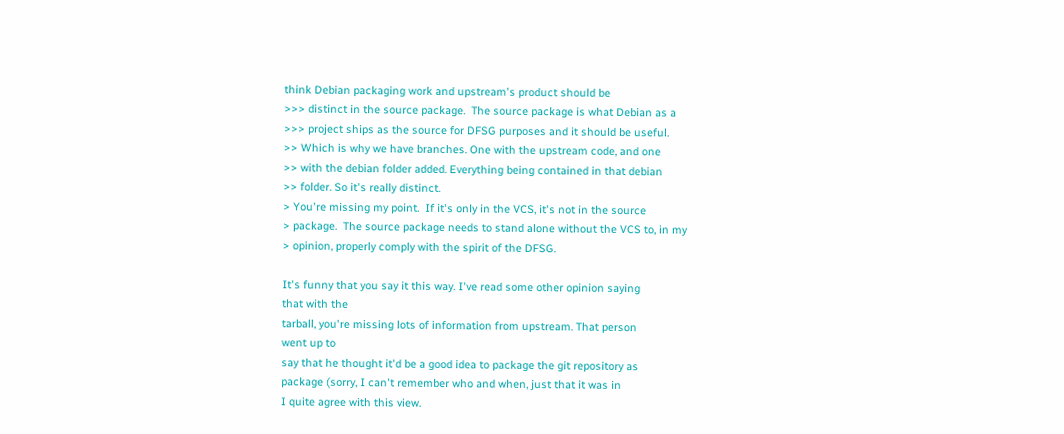think Debian packaging work and upstream's product should be
>>> distinct in the source package.  The source package is what Debian as a
>>> project ships as the source for DFSG purposes and it should be useful.
>> Which is why we have branches. One with the upstream code, and one
>> with the debian folder added. Everything being contained in that debian
>> folder. So it's really distinct.
> You're missing my point.  If it's only in the VCS, it's not in the source
> package.  The source package needs to stand alone without the VCS to, in my
> opinion, properly comply with the spirit of the DFSG.

It's funny that you say it this way. I've read some other opinion saying
that with the
tarball, you're missing lots of information from upstream. That person
went up to
say that he thought it'd be a good idea to package the git repository as
package (sorry, I can't remember who and when, just that it was in
I quite agree with this view.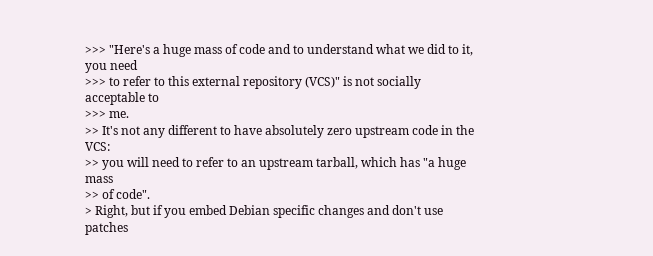>>> "Here's a huge mass of code and to understand what we did to it, you need
>>> to refer to this external repository (VCS)" is not socially acceptable to
>>> me.
>> It's not any different to have absolutely zero upstream code in the VCS:
>> you will need to refer to an upstream tarball, which has "a huge mass
>> of code".
> Right, but if you embed Debian specific changes and don't use patches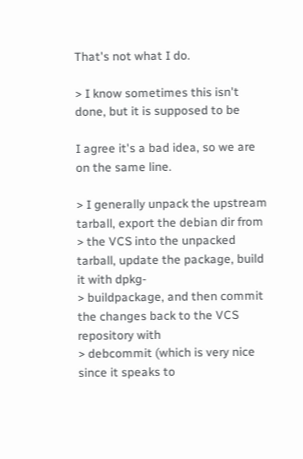That's not what I do.

> I know sometimes this isn't done, but it is supposed to be

I agree it's a bad idea, so we are on the same line.

> I generally unpack the upstream tarball, export the debian dir from
> the VCS into the unpacked tarball, update the package, build it with dpkg-
> buildpackage, and then commit the changes back to the VCS repository with
> debcommit (which is very nice since it speaks to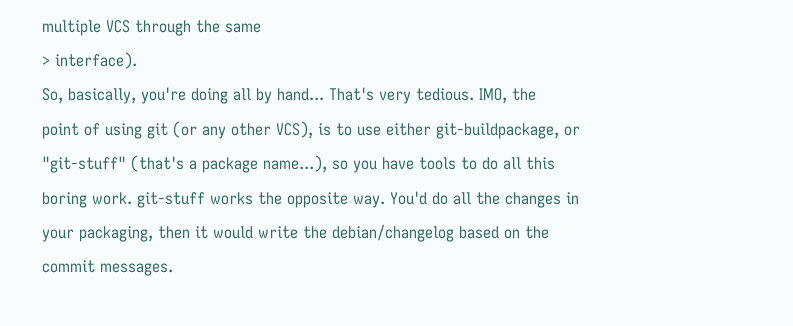multiple VCS through the same
> interface).
So, basically, you're doing all by hand... That's very tedious. IMO, the
point of using git (or any other VCS), is to use either git-buildpackage, or
"git-stuff" (that's a package name...), so you have tools to do all this
boring work. git-stuff works the opposite way. You'd do all the changes in
your packaging, then it would write the debian/changelog based on the
commit messages.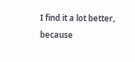I find it a lot better, because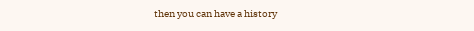then you can have a history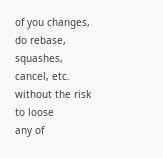of you changes, do rebase, squashes, cancel, etc. without the risk to loose
any of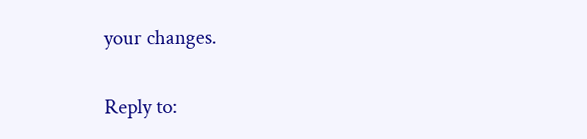your changes.


Reply to: